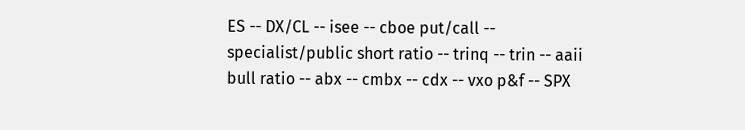ES -- DX/CL -- isee -- cboe put/call -- specialist/public short ratio -- trinq -- trin -- aaii bull ratio -- abx -- cmbx -- cdx -- vxo p&f -- SPX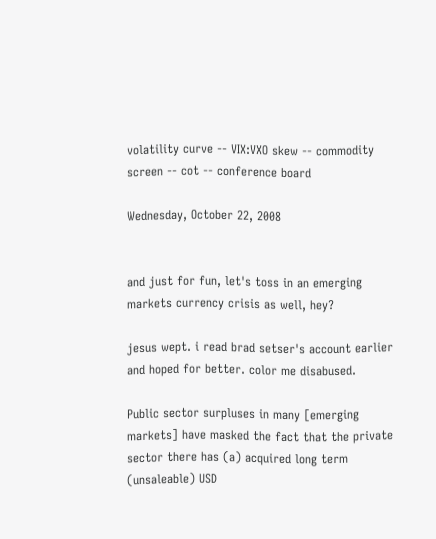volatility curve -- VIX:VXO skew -- commodity screen -- cot -- conference board

Wednesday, October 22, 2008


and just for fun, let's toss in an emerging markets currency crisis as well, hey?

jesus wept. i read brad setser's account earlier and hoped for better. color me disabused.

Public sector surpluses in many [emerging markets] have masked the fact that the private sector there has (a) acquired long term (unsaleable) USD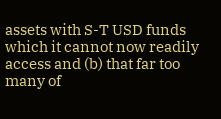assets with S-T USD funds which it cannot now readily access and (b) that far too many of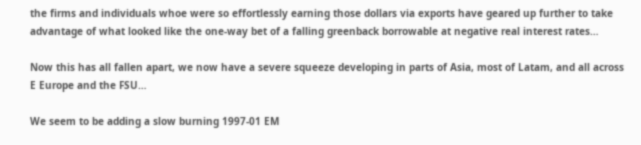the firms and individuals whoe were so effortlessly earning those dollars via exports have geared up further to take advantage of what looked like the one-way bet of a falling greenback borrowable at negative real interest rates…

Now this has all fallen apart, we now have a severe squeeze developing in parts of Asia, most of Latam, and all across E Europe and the FSU…

We seem to be adding a slow burning 1997-01 EM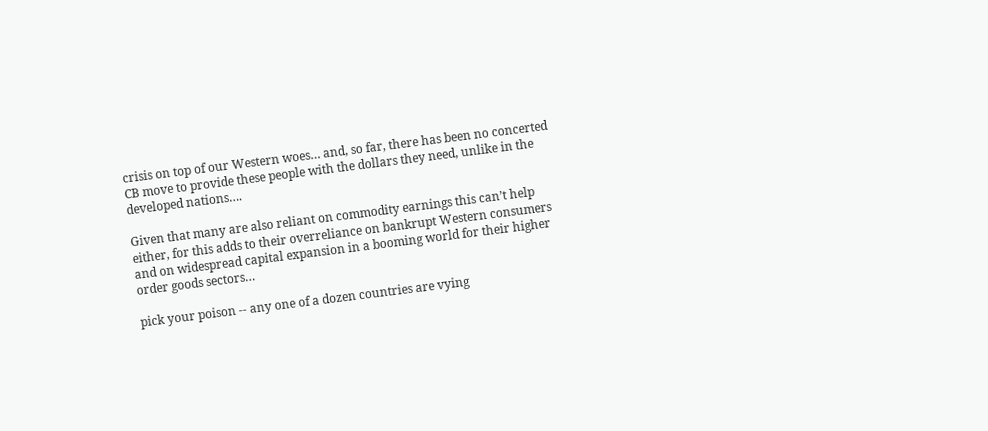crisis on top of our Western woes… and, so far, there has been no concerted CB move to provide these people with the dollars they need, unlike in the developed nations….

Given that many are also reliant on commodity earnings this can’t help either, for this adds to their overreliance on bankrupt Western consumers and on widespread capital expansion in a booming world for their higher order goods sectors…

pick your poison -- any one of a dozen countries are vying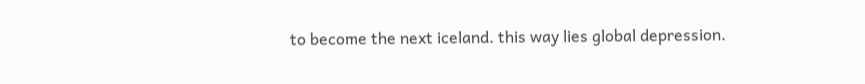to become the next iceland. this way lies global depression.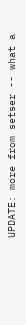UPDATE: more from setser -- what a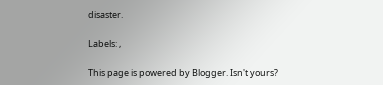disaster.

Labels: ,

This page is powered by Blogger. Isn't yours?